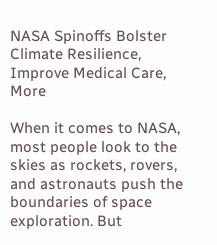NASA Spinoffs Bolster Climate Resilience, Improve Medical Care, More

When it comes to NASA, most people look to the skies as rockets, rovers, and astronauts push the boundaries of space exploration. But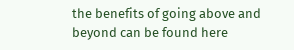the benefits of going above and beyond can be found here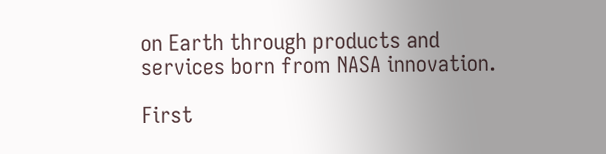on Earth through products and services born from NASA innovation.

First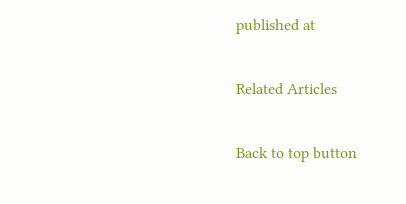published at

Related Articles

Back to top button